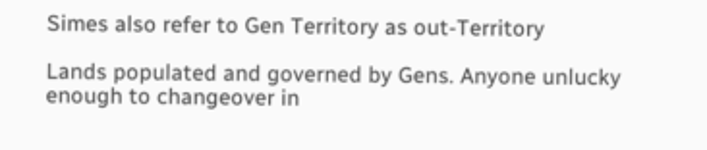Simes also refer to Gen Territory as out-Territory

Lands populated and governed by Gens. Anyone unlucky enough to changeover in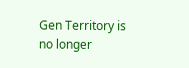Gen Territory is no longer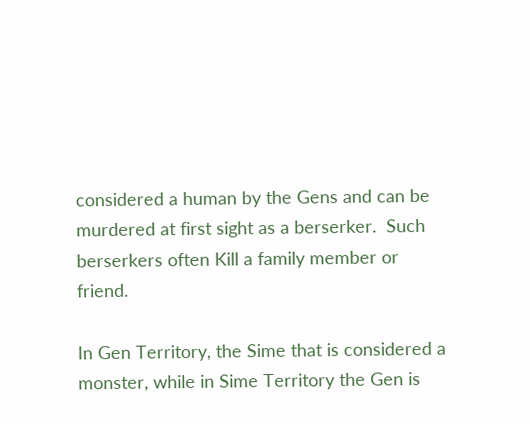considered a human by the Gens and can be murdered at first sight as a berserker.  Such berserkers often Kill a family member or friend.

In Gen Territory, the Sime that is considered a monster, while in Sime Territory the Gen is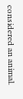considered an animal.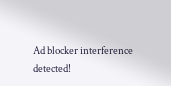Ad blocker interference detected!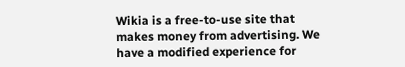Wikia is a free-to-use site that makes money from advertising. We have a modified experience for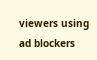viewers using ad blockers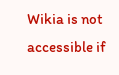Wikia is not accessible if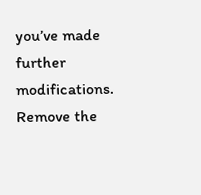you’ve made further modifications. Remove the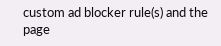custom ad blocker rule(s) and the page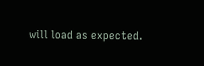will load as expected.